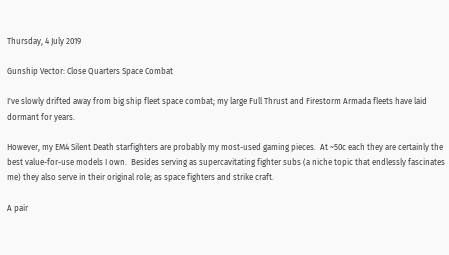Thursday, 4 July 2019

Gunship Vector: Close Quarters Space Combat

I've slowly drifted away from big ship fleet space combat; my large Full Thrust and Firestorm Armada fleets have laid dormant for years.

However, my EM4 Silent Death starfighters are probably my most-used gaming pieces.  At ~50c each they are certainly the best value-for-use models I own.  Besides serving as supercavitating fighter subs (a niche topic that endlessly fascinates me) they also serve in their original role; as space fighters and strike craft.

A pair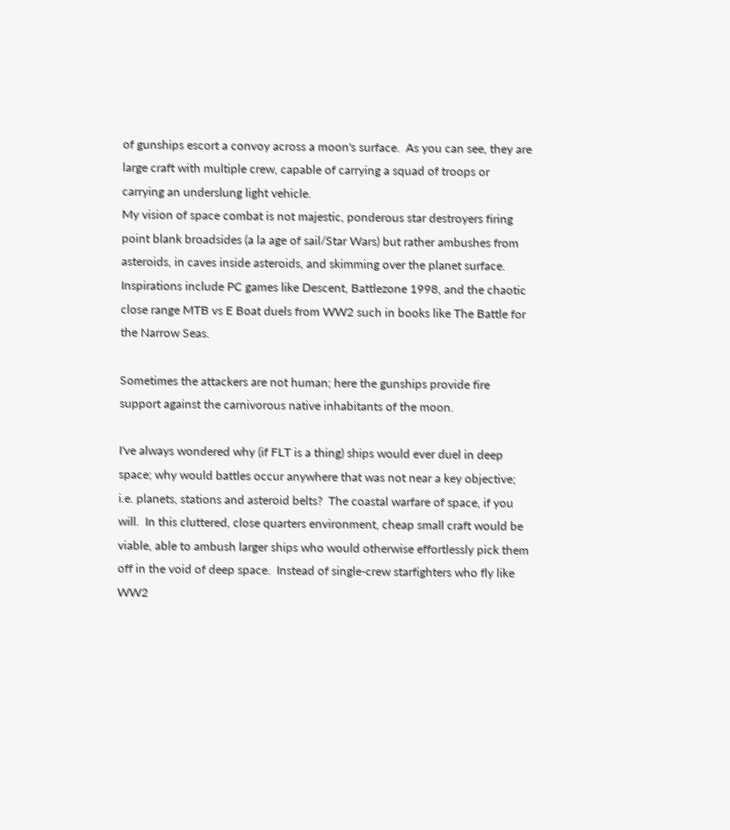of gunships escort a convoy across a moon's surface.  As you can see, they are large craft with multiple crew, capable of carrying a squad of troops or carrying an underslung light vehicle.
My vision of space combat is not majestic, ponderous star destroyers firing point blank broadsides (a la age of sail/Star Wars) but rather ambushes from asteroids, in caves inside asteroids, and skimming over the planet surface.  Inspirations include PC games like Descent, Battlezone 1998, and the chaotic close range MTB vs E Boat duels from WW2 such in books like The Battle for the Narrow Seas.

Sometimes the attackers are not human; here the gunships provide fire support against the carnivorous native inhabitants of the moon.

I've always wondered why (if FLT is a thing) ships would ever duel in deep space; why would battles occur anywhere that was not near a key objective; i.e. planets, stations and asteroid belts?  The coastal warfare of space, if you will.  In this cluttered, close quarters environment, cheap small craft would be viable, able to ambush larger ships who would otherwise effortlessly pick them off in the void of deep space.  Instead of single-crew starfighters who fly like WW2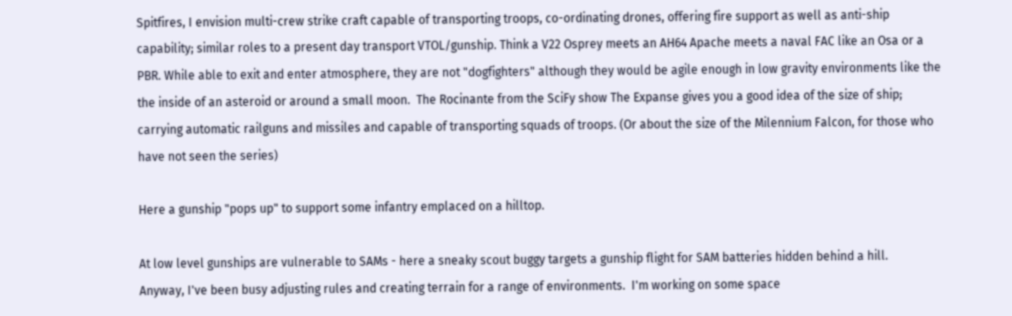Spitfires, I envision multi-crew strike craft capable of transporting troops, co-ordinating drones, offering fire support as well as anti-ship capability; similar roles to a present day transport VTOL/gunship. Think a V22 Osprey meets an AH64 Apache meets a naval FAC like an Osa or a PBR. While able to exit and enter atmosphere, they are not "dogfighters" although they would be agile enough in low gravity environments like the the inside of an asteroid or around a small moon.  The Rocinante from the SciFy show The Expanse gives you a good idea of the size of ship; carrying automatic railguns and missiles and capable of transporting squads of troops. (Or about the size of the Milennium Falcon, for those who have not seen the series)

Here a gunship "pops up" to support some infantry emplaced on a hilltop.

At low level gunships are vulnerable to SAMs - here a sneaky scout buggy targets a gunship flight for SAM batteries hidden behind a hill.
Anyway, I've been busy adjusting rules and creating terrain for a range of environments.  I'm working on some space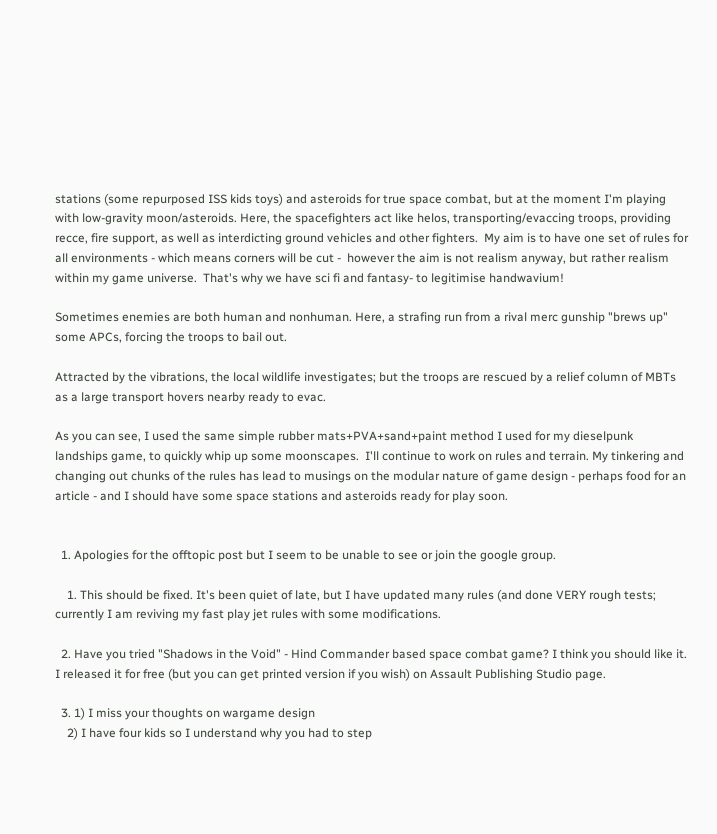stations (some repurposed ISS kids toys) and asteroids for true space combat, but at the moment I'm playing with low-gravity moon/asteroids. Here, the spacefighters act like helos, transporting/evaccing troops, providing recce, fire support, as well as interdicting ground vehicles and other fighters.  My aim is to have one set of rules for all environments - which means corners will be cut -  however the aim is not realism anyway, but rather realism within my game universe.  That's why we have sci fi and fantasy- to legitimise handwavium!

Sometimes enemies are both human and nonhuman. Here, a strafing run from a rival merc gunship "brews up" some APCs, forcing the troops to bail out.

Attracted by the vibrations, the local wildlife investigates; but the troops are rescued by a relief column of MBTs as a large transport hovers nearby ready to evac.

As you can see, I used the same simple rubber mats+PVA+sand+paint method I used for my dieselpunk landships game, to quickly whip up some moonscapes.  I'll continue to work on rules and terrain. My tinkering and changing out chunks of the rules has lead to musings on the modular nature of game design - perhaps food for an article - and I should have some space stations and asteroids ready for play soon.


  1. Apologies for the offtopic post but I seem to be unable to see or join the google group.

    1. This should be fixed. It's been quiet of late, but I have updated many rules (and done VERY rough tests; currently I am reviving my fast play jet rules with some modifications.

  2. Have you tried "Shadows in the Void" - Hind Commander based space combat game? I think you should like it. I released it for free (but you can get printed version if you wish) on Assault Publishing Studio page.

  3. 1) I miss your thoughts on wargame design
    2) I have four kids so I understand why you had to step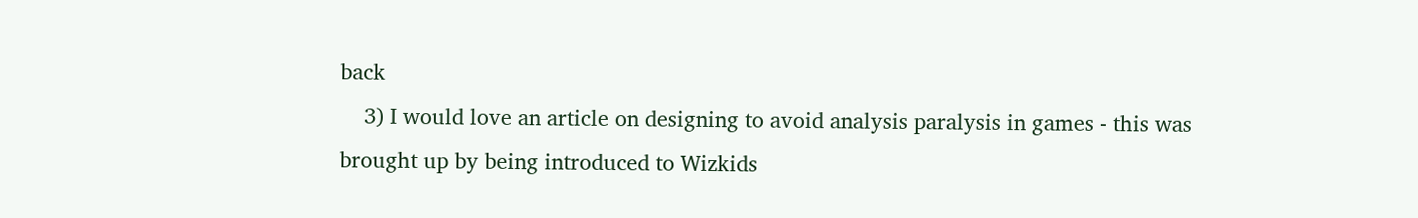back
    3) I would love an article on designing to avoid analysis paralysis in games - this was brought up by being introduced to Wizkids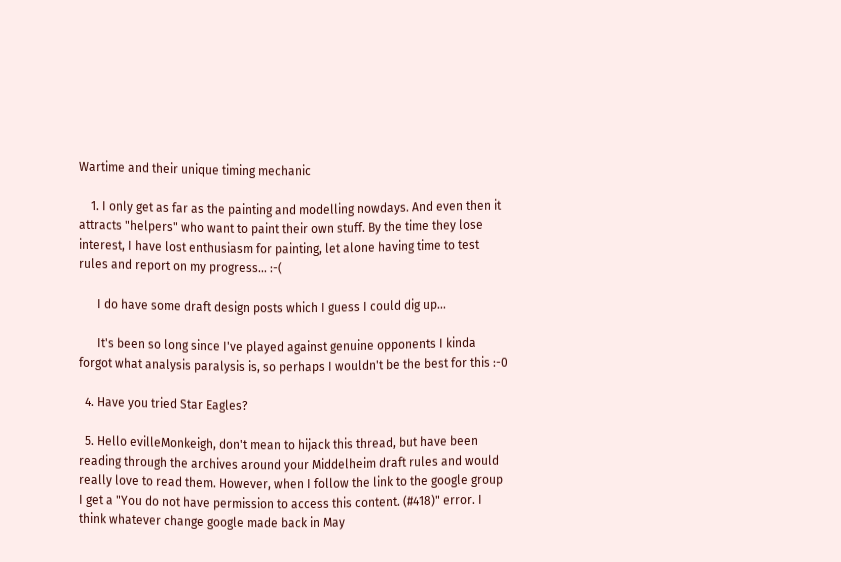Wartime and their unique timing mechanic

    1. I only get as far as the painting and modelling nowdays. And even then it attracts "helpers" who want to paint their own stuff. By the time they lose interest, I have lost enthusiasm for painting, let alone having time to test rules and report on my progress... :-(

      I do have some draft design posts which I guess I could dig up...

      It's been so long since I've played against genuine opponents I kinda forgot what analysis paralysis is, so perhaps I wouldn't be the best for this :-0

  4. Have you tried Star Eagles?

  5. Hello evilleMonkeigh, don't mean to hijack this thread, but have been reading through the archives around your Middelheim draft rules and would really love to read them. However, when I follow the link to the google group I get a "You do not have permission to access this content. (#418)" error. I think whatever change google made back in May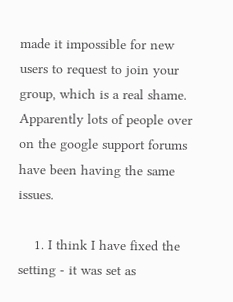made it impossible for new users to request to join your group, which is a real shame. Apparently lots of people over on the google support forums have been having the same issues.

    1. I think I have fixed the setting - it was set as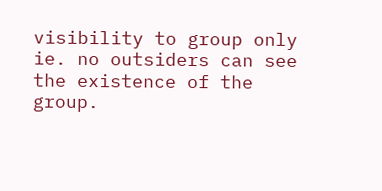visibility to group only ie. no outsiders can see the existence of the group.